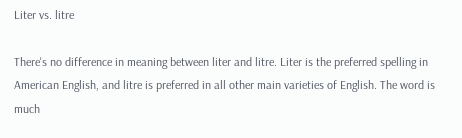Liter vs. litre

There's no difference in meaning between liter and litre. Liter is the preferred spelling in American English, and litre is preferred in all other main varieties of English. The word is much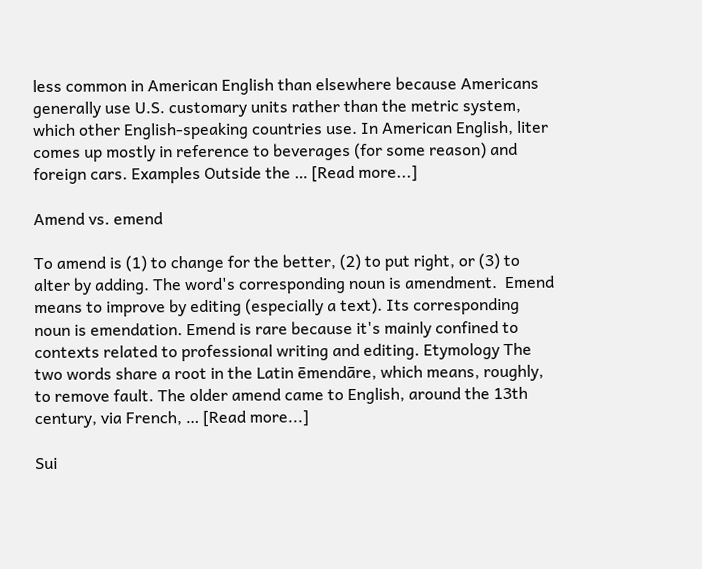less common in American English than elsewhere because Americans generally use U.S. customary units rather than the metric system, which other English-speaking countries use. In American English, liter comes up mostly in reference to beverages (for some reason) and foreign cars. Examples Outside the … [Read more...]

Amend vs. emend

To amend is (1) to change for the better, (2) to put right, or (3) to alter by adding. The word's corresponding noun is amendment.  Emend means to improve by editing (especially a text). Its corresponding noun is emendation. Emend is rare because it's mainly confined to contexts related to professional writing and editing. Etymology The two words share a root in the Latin ēmendāre, which means, roughly, to remove fault. The older amend came to English, around the 13th century, via French, … [Read more...]

Sui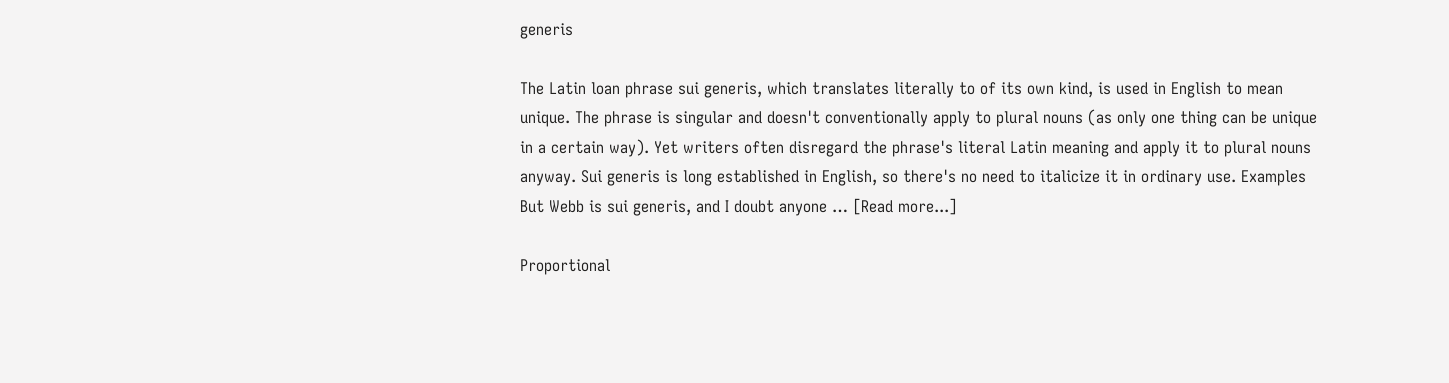generis

The Latin loan phrase sui generis, which translates literally to of its own kind, is used in English to mean unique. The phrase is singular and doesn't conventionally apply to plural nouns (as only one thing can be unique in a certain way). Yet writers often disregard the phrase's literal Latin meaning and apply it to plural nouns anyway. Sui generis is long established in English, so there's no need to italicize it in ordinary use. Examples But Webb is sui generis, and I doubt anyone … [Read more...]

Proportional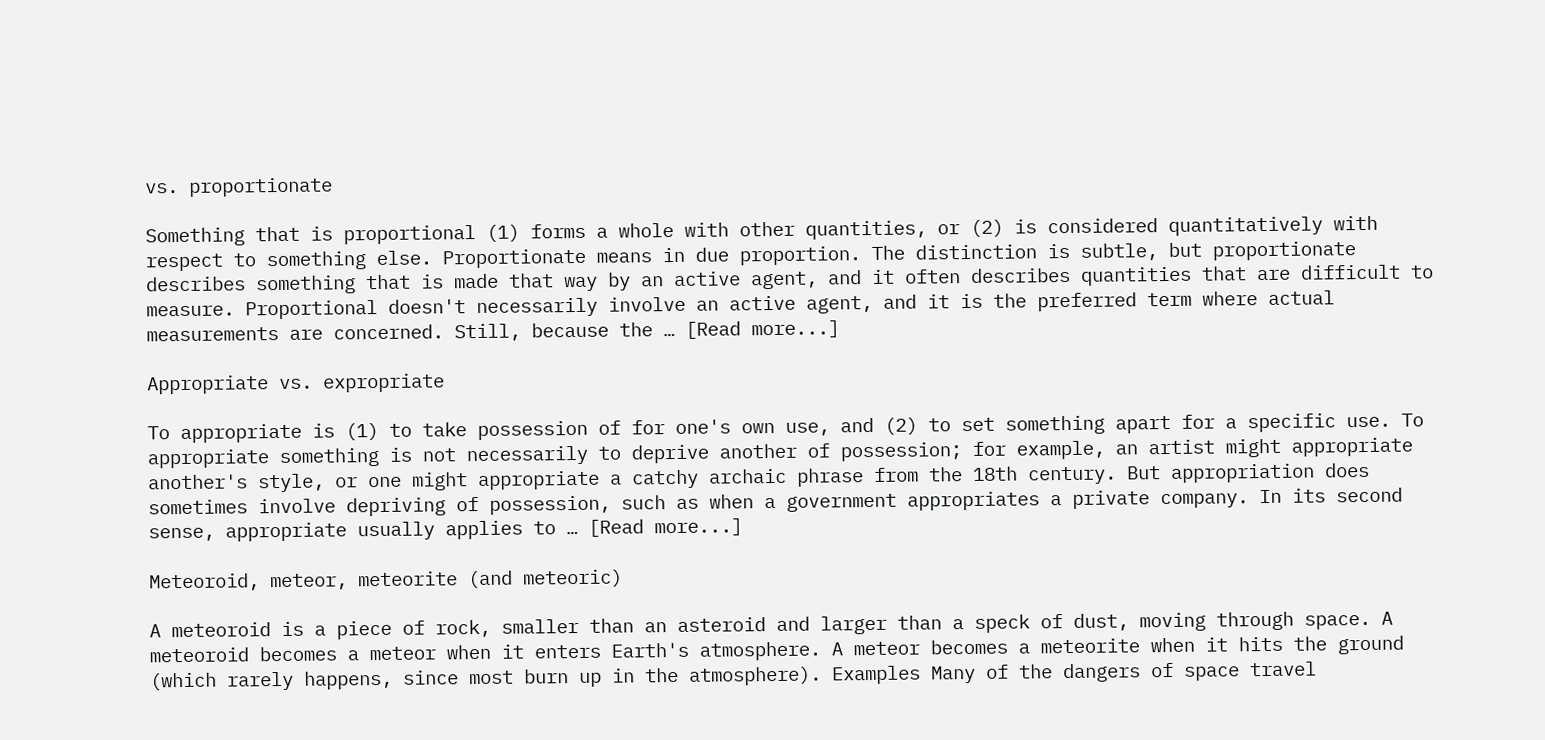vs. proportionate

Something that is proportional (1) forms a whole with other quantities, or (2) is considered quantitatively with respect to something else. Proportionate means in due proportion. The distinction is subtle, but proportionate describes something that is made that way by an active agent, and it often describes quantities that are difficult to measure. Proportional doesn't necessarily involve an active agent, and it is the preferred term where actual measurements are concerned. Still, because the … [Read more...]

Appropriate vs. expropriate

To appropriate is (1) to take possession of for one's own use, and (2) to set something apart for a specific use. To appropriate something is not necessarily to deprive another of possession; for example, an artist might appropriate another's style, or one might appropriate a catchy archaic phrase from the 18th century. But appropriation does sometimes involve depriving of possession, such as when a government appropriates a private company. In its second sense, appropriate usually applies to … [Read more...]

Meteoroid, meteor, meteorite (and meteoric)

A meteoroid is a piece of rock, smaller than an asteroid and larger than a speck of dust, moving through space. A meteoroid becomes a meteor when it enters Earth's atmosphere. A meteor becomes a meteorite when it hits the ground (which rarely happens, since most burn up in the atmosphere). Examples Many of the dangers of space travel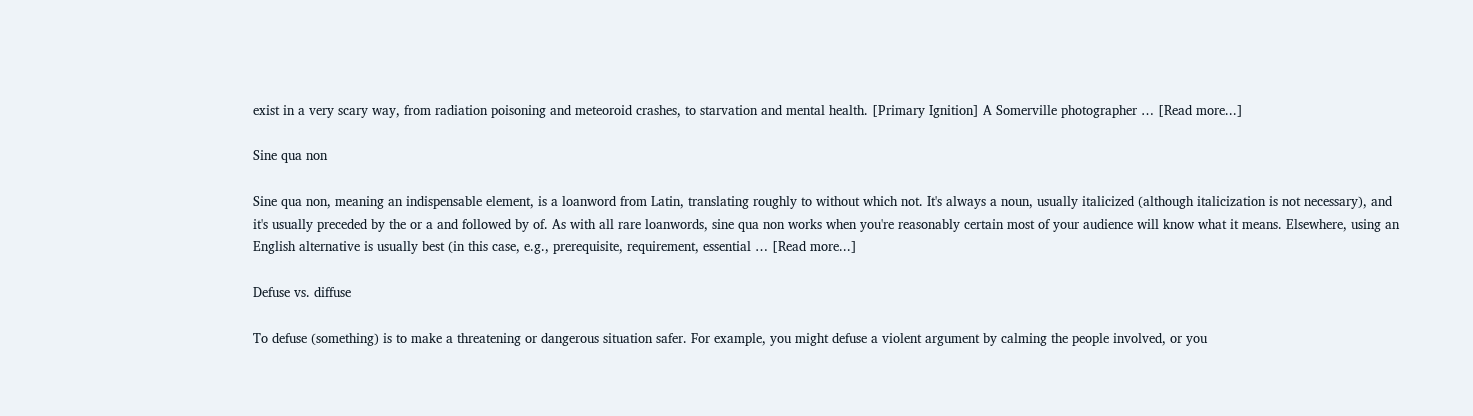exist in a very scary way, from radiation poisoning and meteoroid crashes, to starvation and mental health. [Primary Ignition] A Somerville photographer … [Read more...]

Sine qua non

Sine qua non, meaning an indispensable element, is a loanword from Latin, translating roughly to without which not. It's always a noun, usually italicized (although italicization is not necessary), and it's usually preceded by the or a and followed by of. As with all rare loanwords, sine qua non works when you're reasonably certain most of your audience will know what it means. Elsewhere, using an English alternative is usually best (in this case, e.g., prerequisite, requirement, essential … [Read more...]

Defuse vs. diffuse

To defuse (something) is to make a threatening or dangerous situation safer. For example, you might defuse a violent argument by calming the people involved, or you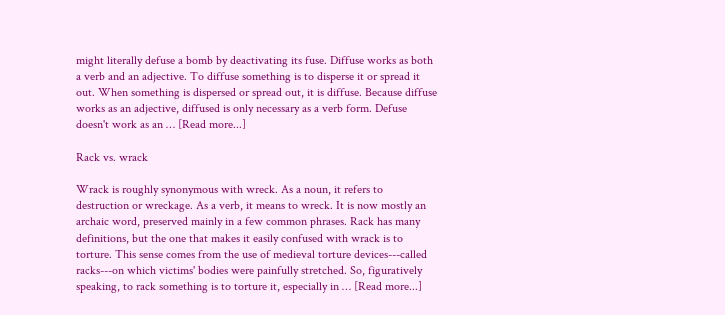might literally defuse a bomb by deactivating its fuse. Diffuse works as both a verb and an adjective. To diffuse something is to disperse it or spread it out. When something is dispersed or spread out, it is diffuse. Because diffuse works as an adjective, diffused is only necessary as a verb form. Defuse doesn't work as an … [Read more...]

Rack vs. wrack

Wrack is roughly synonymous with wreck. As a noun, it refers to destruction or wreckage. As a verb, it means to wreck. It is now mostly an archaic word, preserved mainly in a few common phrases. Rack has many definitions, but the one that makes it easily confused with wrack is to torture. This sense comes from the use of medieval torture devices---called racks---on which victims' bodies were painfully stretched. So, figuratively speaking, to rack something is to torture it, especially in … [Read more...]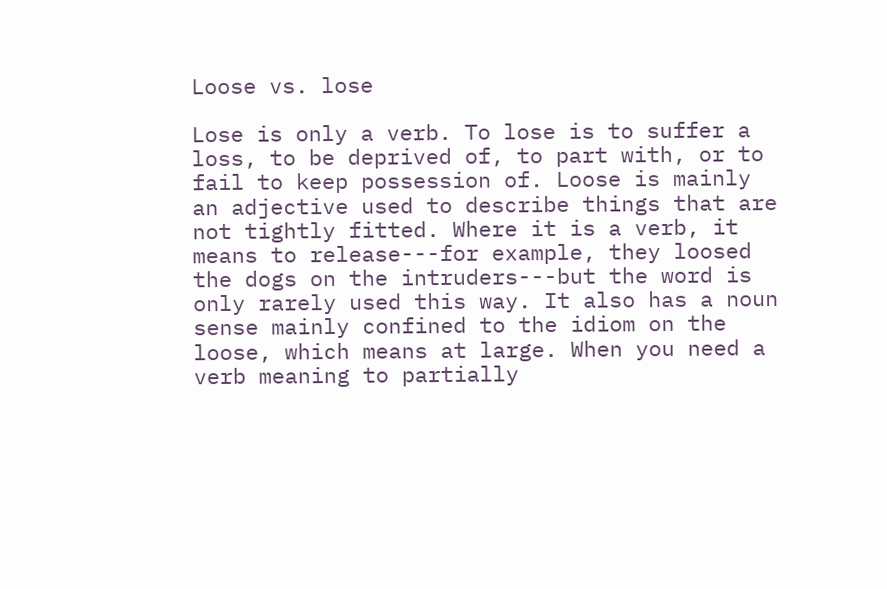Loose vs. lose

Lose is only a verb. To lose is to suffer a loss, to be deprived of, to part with, or to fail to keep possession of. Loose is mainly an adjective used to describe things that are not tightly fitted. Where it is a verb, it means to release---for example, they loosed the dogs on the intruders---but the word is only rarely used this way. It also has a noun sense mainly confined to the idiom on the loose, which means at large. When you need a verb meaning to partially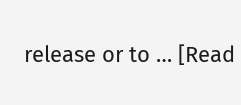release or to … [Read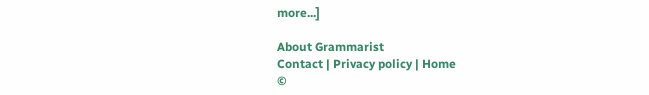more...]

About Grammarist
Contact | Privacy policy | Home
©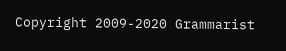Copyright 2009-2020 Grammarist